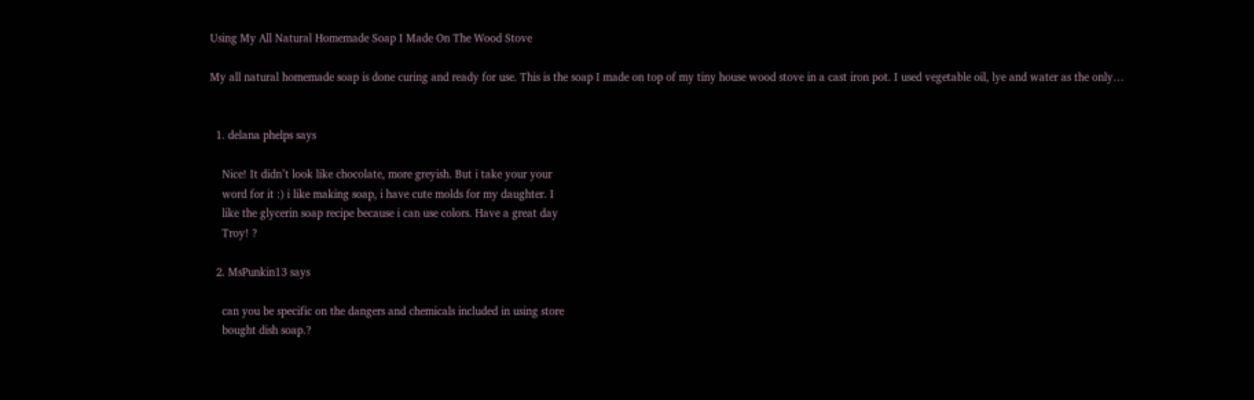Using My All Natural Homemade Soap I Made On The Wood Stove

My all natural homemade soap is done curing and ready for use. This is the soap I made on top of my tiny house wood stove in a cast iron pot. I used vegetable oil, lye and water as the only…


  1. delana phelps says

    Nice! It didn’t look like chocolate, more greyish. But i take your your
    word for it :) i like making soap, i have cute molds for my daughter. I
    like the glycerin soap recipe because i can use colors. Have a great day
    Troy! ?

  2. MsPunkin13 says

    can you be specific on the dangers and chemicals included in using store
    bought dish soap.?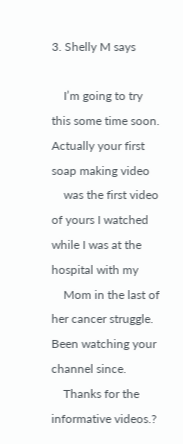3. Shelly M says

    I’m going to try this some time soon. Actually your first soap making video
    was the first video of yours I watched while I was at the hospital with my
    Mom in the last of her cancer struggle. Been watching your channel since.
    Thanks for the informative videos.?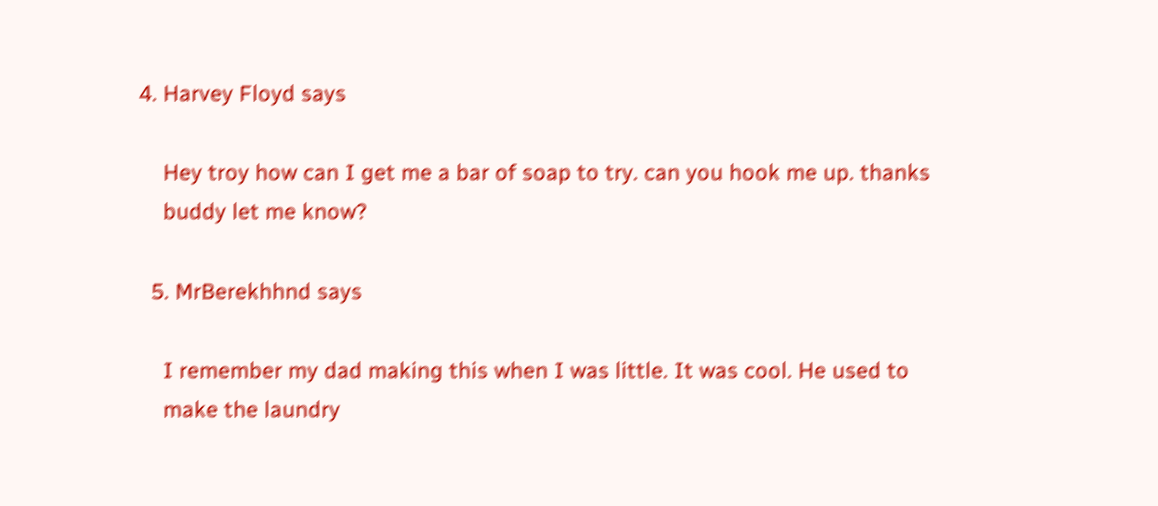4. Harvey Floyd says

    Hey troy how can I get me a bar of soap to try. can you hook me up. thanks
    buddy let me know?

  5. MrBerekhhnd says

    I remember my dad making this when I was little. It was cool. He used to
    make the laundry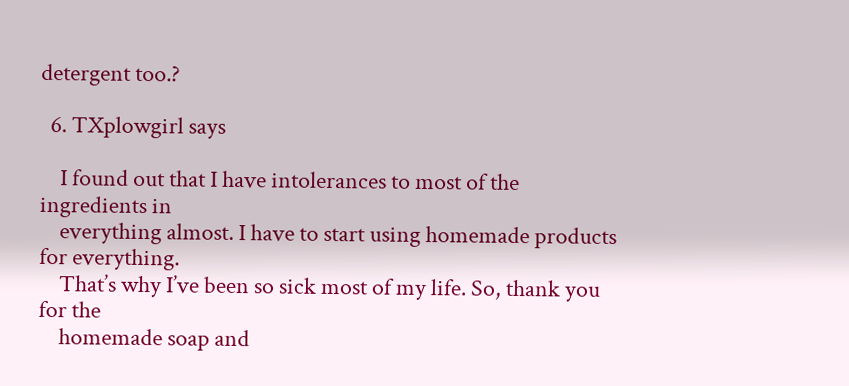detergent too.?

  6. TXplowgirl says

    I found out that I have intolerances to most of the ingredients in
    everything almost. I have to start using homemade products for everything.
    That’s why I’ve been so sick most of my life. So, thank you for the
    homemade soap and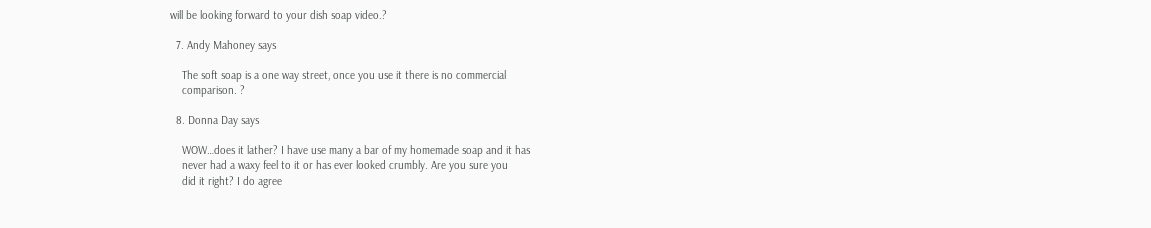will be looking forward to your dish soap video.?

  7. Andy Mahoney says

    The soft soap is a one way street, once you use it there is no commercial
    comparison. ?

  8. Donna Day says

    WOW…does it lather? I have use many a bar of my homemade soap and it has
    never had a waxy feel to it or has ever looked crumbly. Are you sure you
    did it right? I do agree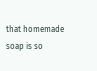that homemade soap is so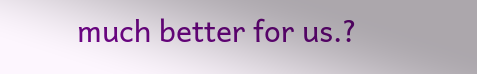much better for us.?